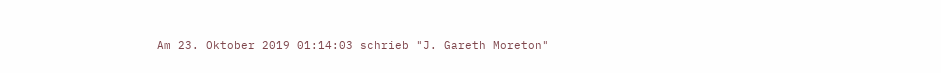Am 23. Oktober 2019 01:14:03 schrieb "J. Gareth Moreton"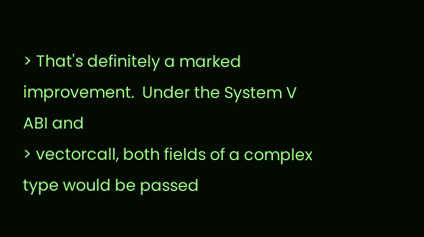> That's definitely a marked improvement.  Under the System V ABI and
> vectorcall, both fields of a complex type would be passed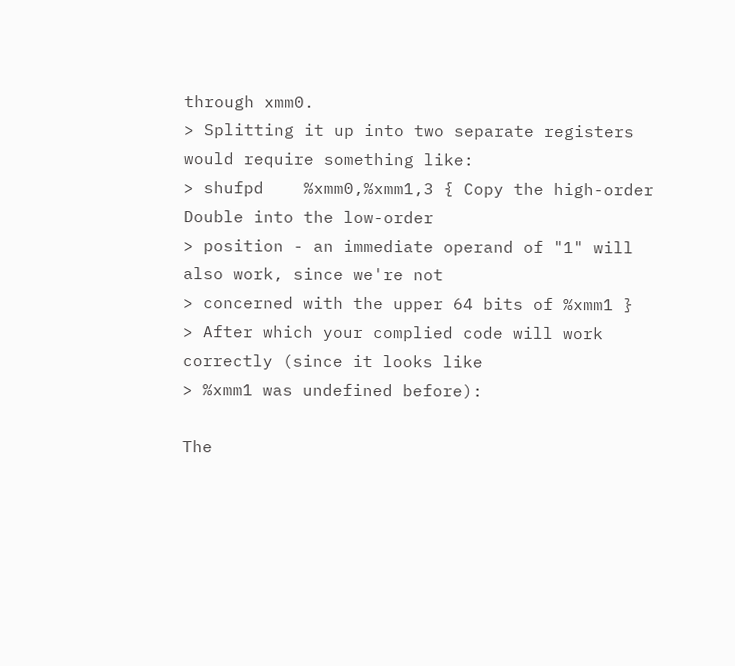through xmm0.
> Splitting it up into two separate registers would require something like:
> shufpd    %xmm0,%xmm1,3 { Copy the high-order Double into the low-order
> position - an immediate operand of "1" will also work, since we're not
> concerned with the upper 64 bits of %xmm1 }
> After which your complied code will work correctly (since it looks like
> %xmm1 was undefined before):

The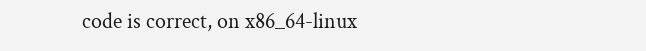code is correct, on x86_64-linux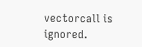vectorcall is ignored.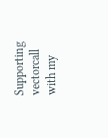Supporting
vectorcall with my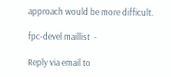approach would be more difficult.

fpc-devel maillist  -

Reply via email to